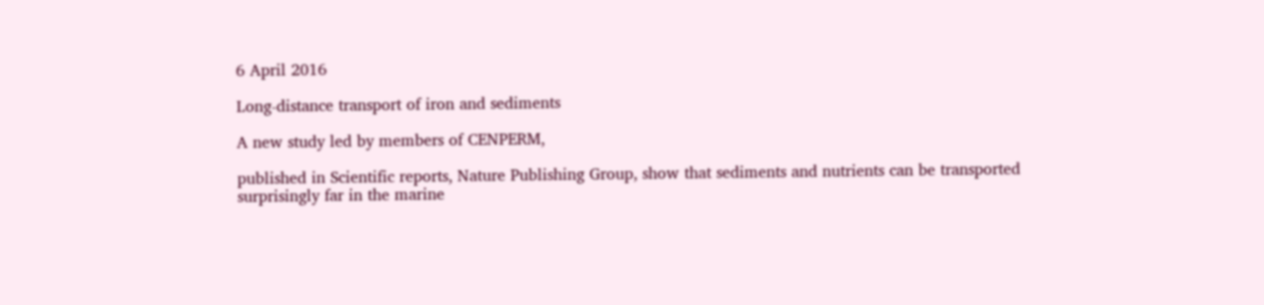6 April 2016

Long-distance transport of iron and sediments

A new study led by members of CENPERM,

published in Scientific reports, Nature Publishing Group, show that sediments and nutrients can be transported surprisingly far in the marine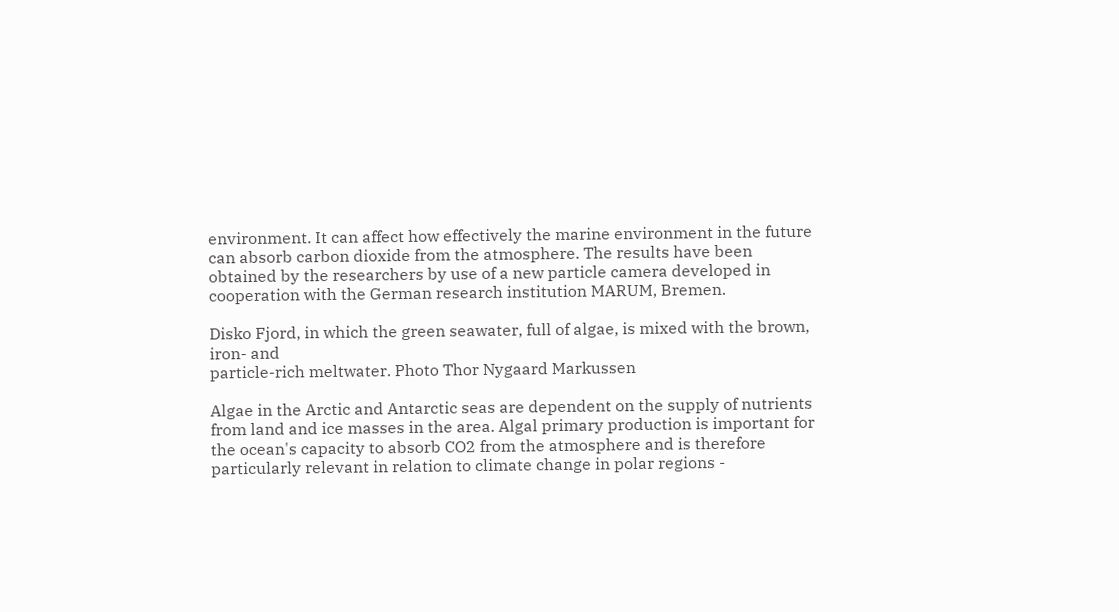environment. It can affect how effectively the marine environment in the future can absorb carbon dioxide from the atmosphere. The results have been obtained by the researchers by use of a new particle camera developed in cooperation with the German research institution MARUM, Bremen.

Disko Fjord, in which the green seawater, full of algae, is mixed with the brown, iron- and
particle-rich meltwater. Photo Thor Nygaard Markussen

Algae in the Arctic and Antarctic seas are dependent on the supply of nutrients from land and ice masses in the area. Algal primary production is important for the ocean's capacity to absorb CO2 from the atmosphere and is therefore particularly relevant in relation to climate change in polar regions -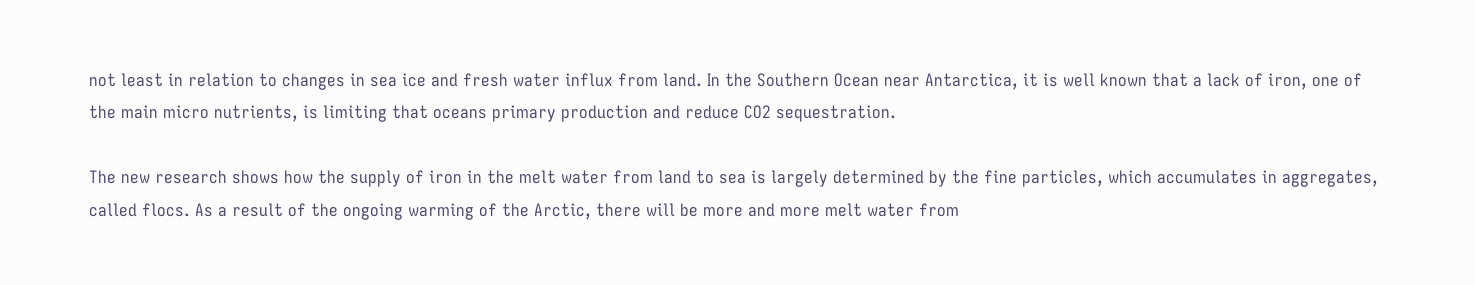not least in relation to changes in sea ice and fresh water influx from land. In the Southern Ocean near Antarctica, it is well known that a lack of iron, one of the main micro nutrients, is limiting that oceans primary production and reduce CO2 sequestration.

The new research shows how the supply of iron in the melt water from land to sea is largely determined by the fine particles, which accumulates in aggregates, called flocs. As a result of the ongoing warming of the Arctic, there will be more and more melt water from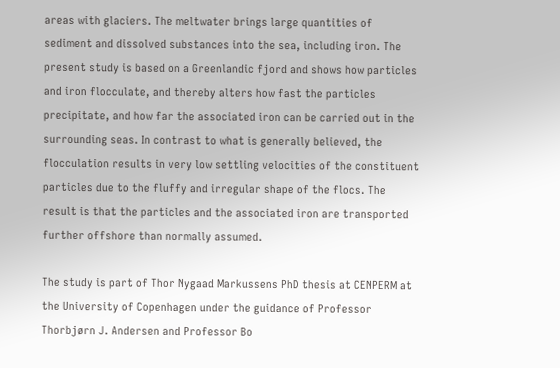areas with glaciers. The meltwater brings large quantities of sediment and dissolved substances into the sea, including iron. The present study is based on a Greenlandic fjord and shows how particles and iron flocculate, and thereby alters how fast the particles precipitate, and how far the associated iron can be carried out in the surrounding seas. In contrast to what is generally believed, the flocculation results in very low settling velocities of the constituent particles due to the fluffy and irregular shape of the flocs. The result is that the particles and the associated iron are transported further offshore than normally assumed.

The study is part of Thor Nygaad Markussens PhD thesis at CENPERM at the University of Copenhagen under the guidance of Professor Thorbjørn J. Andersen and Professor Bo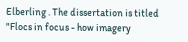Elberling . The dissertation is titled "Flocs in focus - how imagery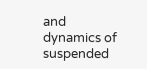and dynamics of suspended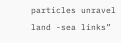particles unravel land -sea links”